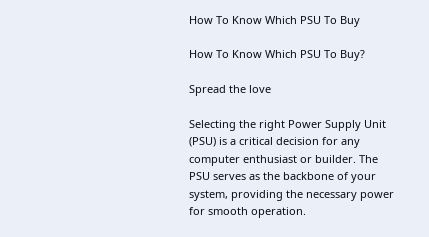How To Know Which PSU To Buy

How To Know Which PSU To Buy?

Spread the love

Selecting the right Power Supply Unit (PSU) is a critical decision for any computer enthusiast or builder. The PSU serves as the backbone of your system, providing the necessary power for smooth operation.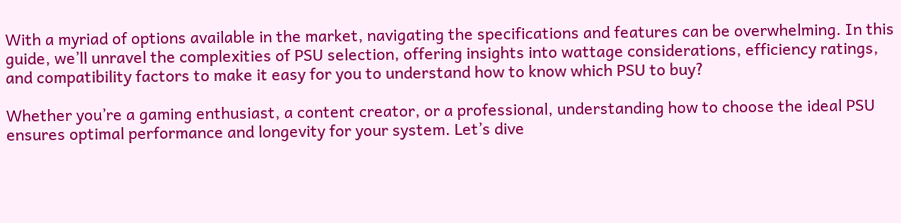With a myriad of options available in the market, navigating the specifications and features can be overwhelming. In this guide, we’ll unravel the complexities of PSU selection, offering insights into wattage considerations, efficiency ratings, and compatibility factors to make it easy for you to understand how to know which PSU to buy?

Whether you’re a gaming enthusiast, a content creator, or a professional, understanding how to choose the ideal PSU ensures optimal performance and longevity for your system. Let’s dive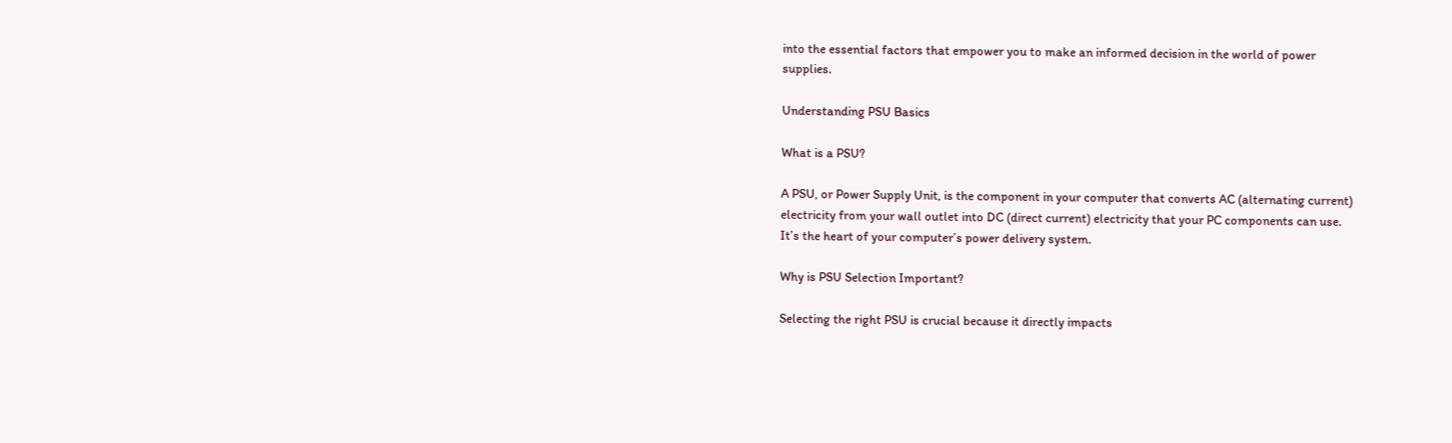into the essential factors that empower you to make an informed decision in the world of power supplies.

Understanding PSU Basics

What is a PSU?

A PSU, or Power Supply Unit, is the component in your computer that converts AC (alternating current) electricity from your wall outlet into DC (direct current) electricity that your PC components can use. It’s the heart of your computer’s power delivery system.

Why is PSU Selection Important?

Selecting the right PSU is crucial because it directly impacts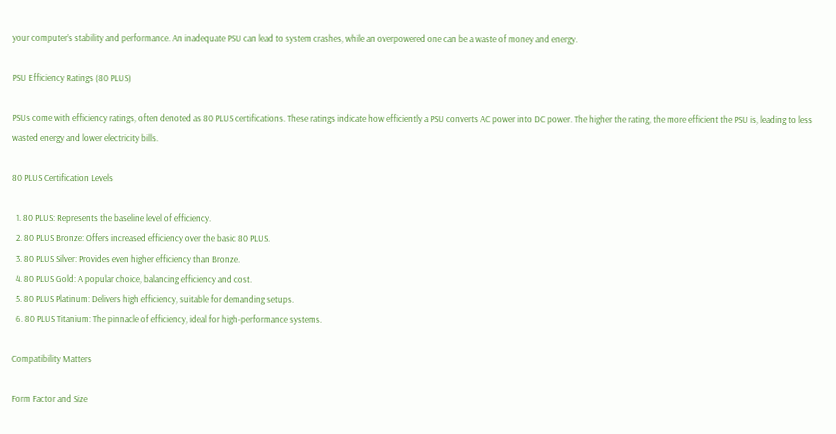your computer’s stability and performance. An inadequate PSU can lead to system crashes, while an overpowered one can be a waste of money and energy.

PSU Efficiency Ratings (80 PLUS)

PSUs come with efficiency ratings, often denoted as 80 PLUS certifications. These ratings indicate how efficiently a PSU converts AC power into DC power. The higher the rating, the more efficient the PSU is, leading to less wasted energy and lower electricity bills.

80 PLUS Certification Levels

  1. 80 PLUS: Represents the baseline level of efficiency.
  2. 80 PLUS Bronze: Offers increased efficiency over the basic 80 PLUS.
  3. 80 PLUS Silver: Provides even higher efficiency than Bronze.
  4. 80 PLUS Gold: A popular choice, balancing efficiency and cost.
  5. 80 PLUS Platinum: Delivers high efficiency, suitable for demanding setups.
  6. 80 PLUS Titanium: The pinnacle of efficiency, ideal for high-performance systems.

Compatibility Matters

Form Factor and Size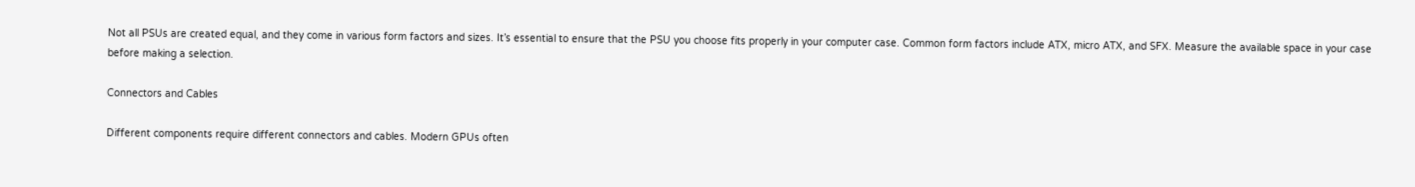Not all PSUs are created equal, and they come in various form factors and sizes. It’s essential to ensure that the PSU you choose fits properly in your computer case. Common form factors include ATX, micro ATX, and SFX. Measure the available space in your case before making a selection.

Connectors and Cables

Different components require different connectors and cables. Modern GPUs often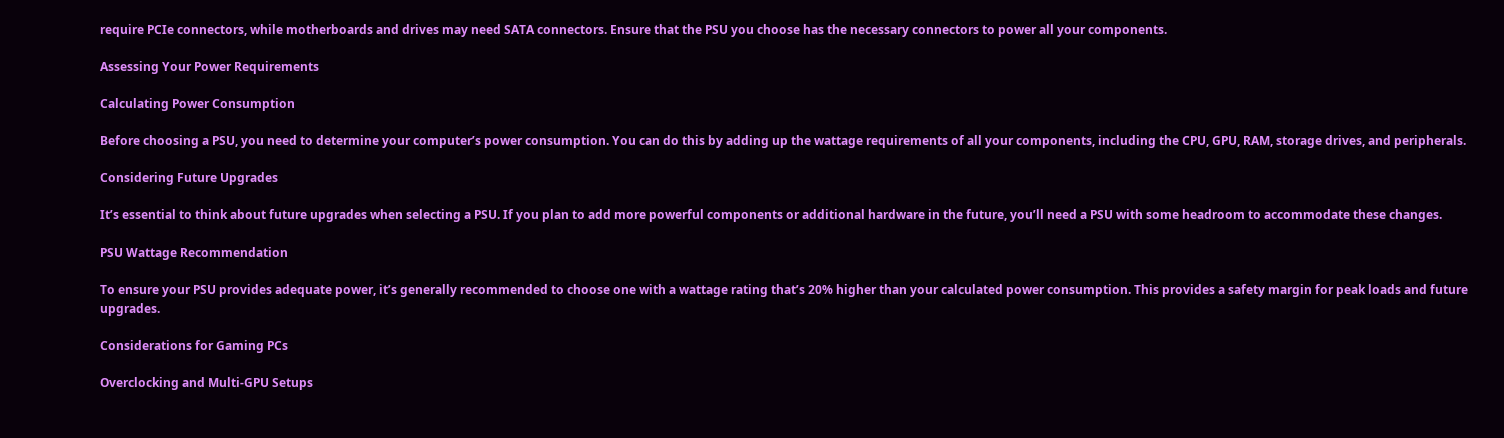require PCIe connectors, while motherboards and drives may need SATA connectors. Ensure that the PSU you choose has the necessary connectors to power all your components.

Assessing Your Power Requirements

Calculating Power Consumption

Before choosing a PSU, you need to determine your computer’s power consumption. You can do this by adding up the wattage requirements of all your components, including the CPU, GPU, RAM, storage drives, and peripherals.

Considering Future Upgrades

It’s essential to think about future upgrades when selecting a PSU. If you plan to add more powerful components or additional hardware in the future, you’ll need a PSU with some headroom to accommodate these changes.

PSU Wattage Recommendation

To ensure your PSU provides adequate power, it’s generally recommended to choose one with a wattage rating that’s 20% higher than your calculated power consumption. This provides a safety margin for peak loads and future upgrades.

Considerations for Gaming PCs

Overclocking and Multi-GPU Setups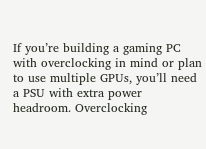If you’re building a gaming PC with overclocking in mind or plan to use multiple GPUs, you’ll need a PSU with extra power headroom. Overclocking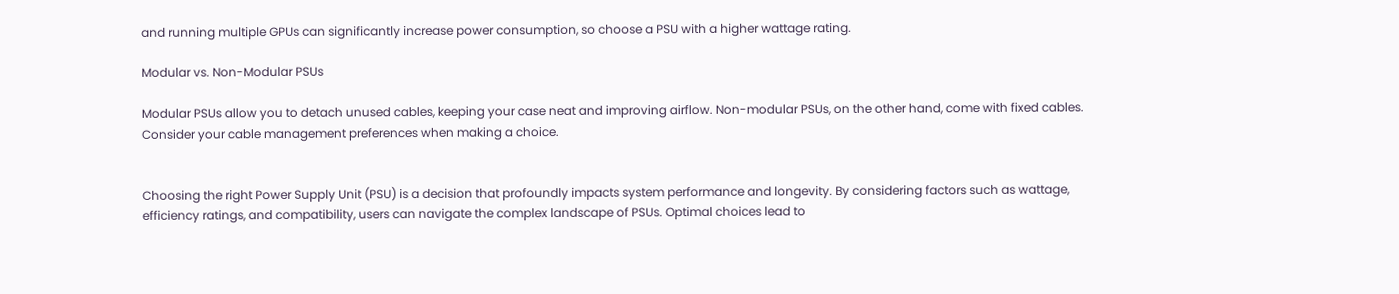and running multiple GPUs can significantly increase power consumption, so choose a PSU with a higher wattage rating.

Modular vs. Non-Modular PSUs

Modular PSUs allow you to detach unused cables, keeping your case neat and improving airflow. Non-modular PSUs, on the other hand, come with fixed cables. Consider your cable management preferences when making a choice.


Choosing the right Power Supply Unit (PSU) is a decision that profoundly impacts system performance and longevity. By considering factors such as wattage, efficiency ratings, and compatibility, users can navigate the complex landscape of PSUs. Optimal choices lead to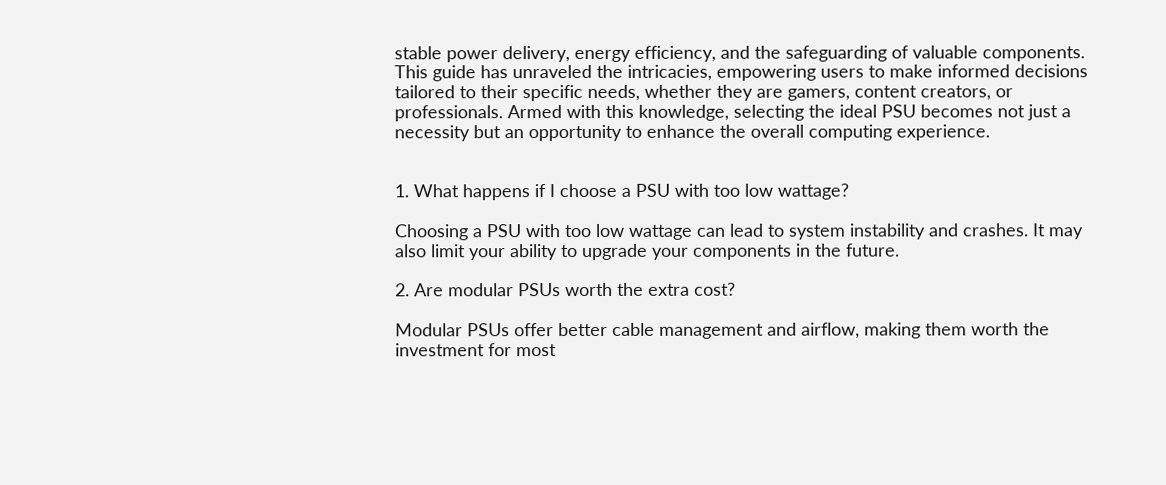stable power delivery, energy efficiency, and the safeguarding of valuable components. This guide has unraveled the intricacies, empowering users to make informed decisions tailored to their specific needs, whether they are gamers, content creators, or professionals. Armed with this knowledge, selecting the ideal PSU becomes not just a necessity but an opportunity to enhance the overall computing experience.


1. What happens if I choose a PSU with too low wattage?

Choosing a PSU with too low wattage can lead to system instability and crashes. It may also limit your ability to upgrade your components in the future.

2. Are modular PSUs worth the extra cost?

Modular PSUs offer better cable management and airflow, making them worth the investment for most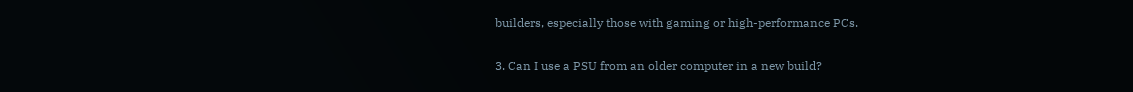builders, especially those with gaming or high-performance PCs.

3. Can I use a PSU from an older computer in a new build?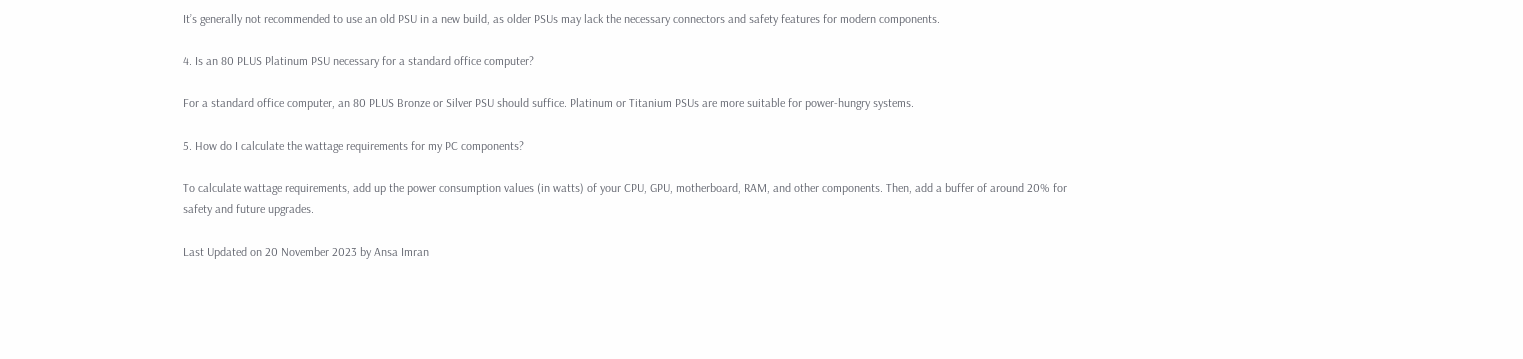It’s generally not recommended to use an old PSU in a new build, as older PSUs may lack the necessary connectors and safety features for modern components.

4. Is an 80 PLUS Platinum PSU necessary for a standard office computer?

For a standard office computer, an 80 PLUS Bronze or Silver PSU should suffice. Platinum or Titanium PSUs are more suitable for power-hungry systems.

5. How do I calculate the wattage requirements for my PC components?

To calculate wattage requirements, add up the power consumption values (in watts) of your CPU, GPU, motherboard, RAM, and other components. Then, add a buffer of around 20% for safety and future upgrades.

Last Updated on 20 November 2023 by Ansa Imran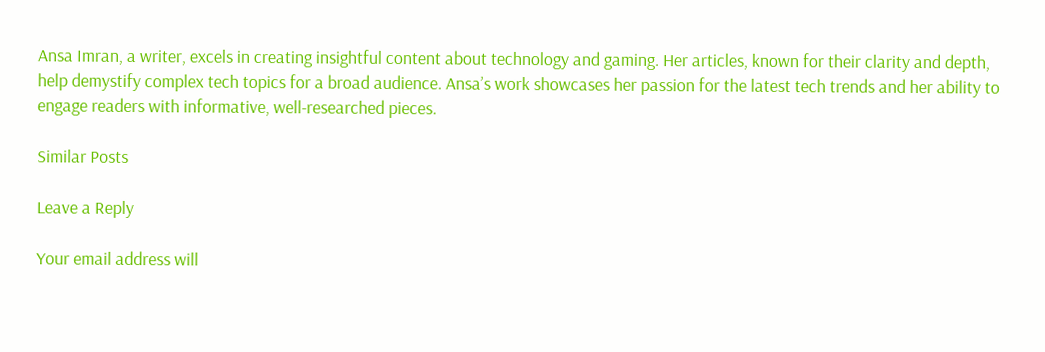Ansa Imran, a writer, excels in creating insightful content about technology and gaming. Her articles, known for their clarity and depth, help demystify complex tech topics for a broad audience. Ansa’s work showcases her passion for the latest tech trends and her ability to engage readers with informative, well-researched pieces.

Similar Posts

Leave a Reply

Your email address will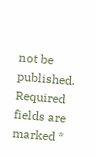not be published. Required fields are marked *